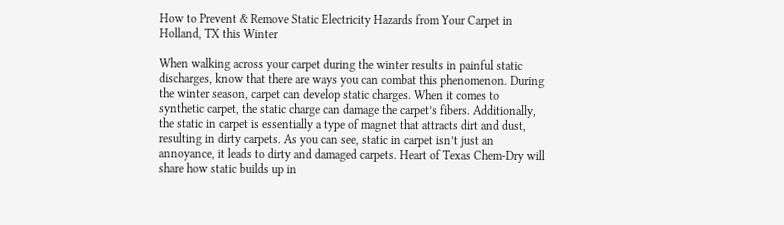How to Prevent & Remove Static Electricity Hazards from Your Carpet in Holland, TX this Winter

When walking across your carpet during the winter results in painful static discharges, know that there are ways you can combat this phenomenon. During the winter season, carpet can develop static charges. When it comes to synthetic carpet, the static charge can damage the carpet’s fibers. Additionally, the static in carpet is essentially a type of magnet that attracts dirt and dust, resulting in dirty carpets. As you can see, static in carpet isn’t just an annoyance, it leads to dirty and damaged carpets. Heart of Texas Chem-Dry will share how static builds up in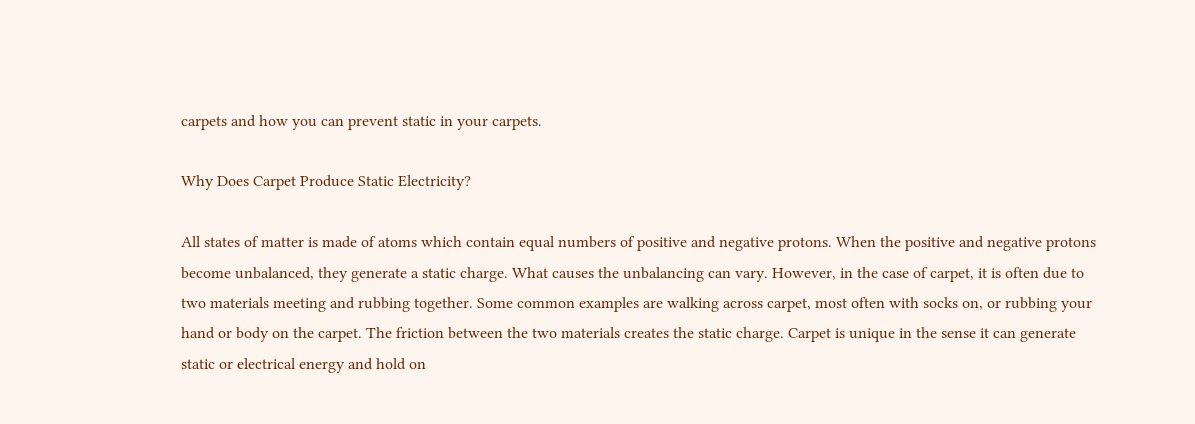carpets and how you can prevent static in your carpets.

Why Does Carpet Produce Static Electricity?

All states of matter is made of atoms which contain equal numbers of positive and negative protons. When the positive and negative protons become unbalanced, they generate a static charge. What causes the unbalancing can vary. However, in the case of carpet, it is often due to two materials meeting and rubbing together. Some common examples are walking across carpet, most often with socks on, or rubbing your hand or body on the carpet. The friction between the two materials creates the static charge. Carpet is unique in the sense it can generate static or electrical energy and hold on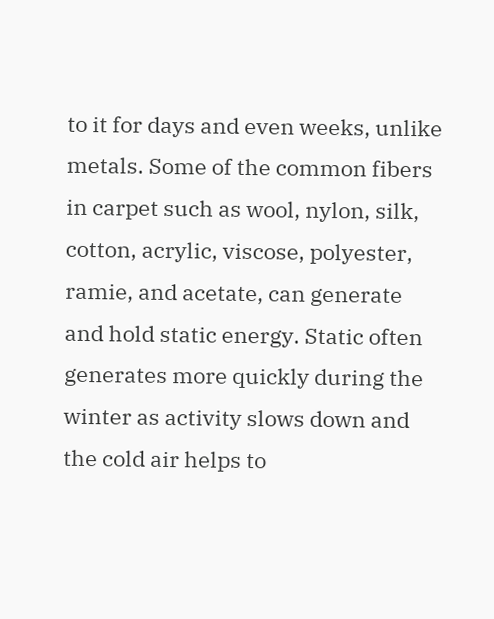to it for days and even weeks, unlike metals. Some of the common fibers in carpet such as wool, nylon, silk, cotton, acrylic, viscose, polyester, ramie, and acetate, can generate and hold static energy. Static often generates more quickly during the winter as activity slows down and the cold air helps to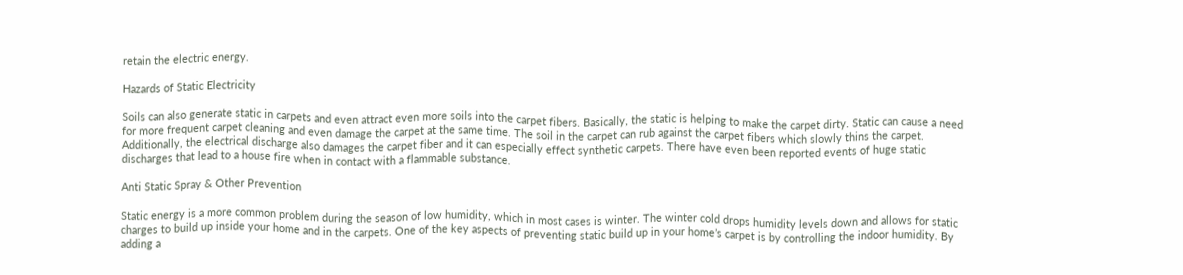retain the electric energy.

Hazards of Static Electricity

Soils can also generate static in carpets and even attract even more soils into the carpet fibers. Basically, the static is helping to make the carpet dirty. Static can cause a need for more frequent carpet cleaning and even damage the carpet at the same time. The soil in the carpet can rub against the carpet fibers which slowly thins the carpet. Additionally, the electrical discharge also damages the carpet fiber and it can especially effect synthetic carpets. There have even been reported events of huge static discharges that lead to a house fire when in contact with a flammable substance.

Anti Static Spray & Other Prevention

Static energy is a more common problem during the season of low humidity, which in most cases is winter. The winter cold drops humidity levels down and allows for static charges to build up inside your home and in the carpets. One of the key aspects of preventing static build up in your home’s carpet is by controlling the indoor humidity. By adding a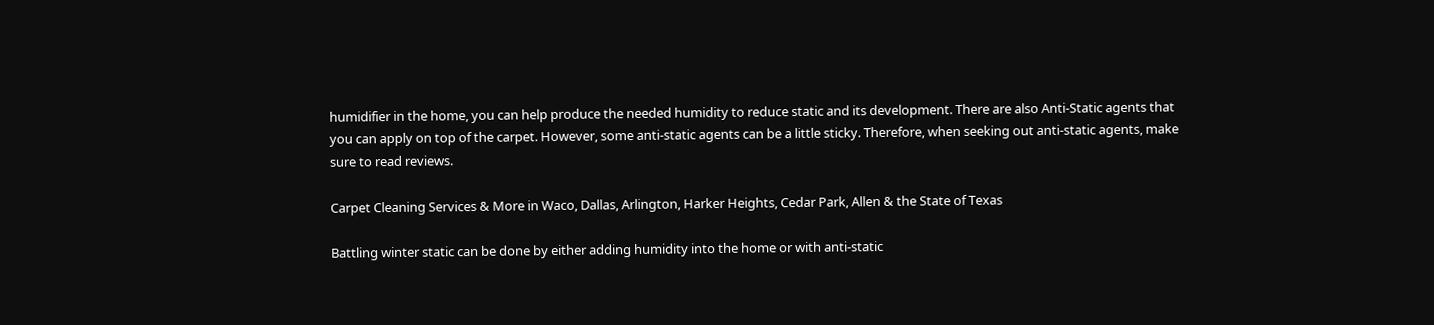humidifier in the home, you can help produce the needed humidity to reduce static and its development. There are also Anti-Static agents that you can apply on top of the carpet. However, some anti-static agents can be a little sticky. Therefore, when seeking out anti-static agents, make sure to read reviews.

Carpet Cleaning Services & More in Waco, Dallas, Arlington, Harker Heights, Cedar Park, Allen & the State of Texas

Battling winter static can be done by either adding humidity into the home or with anti-static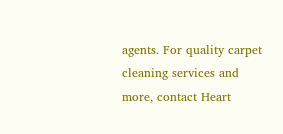agents. For quality carpet cleaning services and more, contact Heart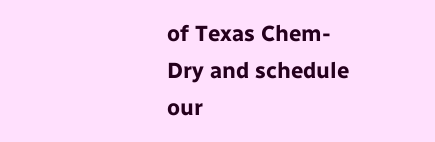of Texas Chem-Dry and schedule our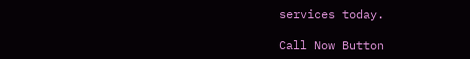services today.

Call Now Button